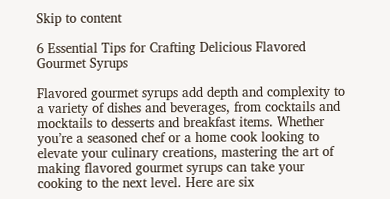Skip to content

6 Essential Tips for Crafting Delicious Flavored Gourmet Syrups

Flavored gourmet syrups add depth and complexity to a variety of dishes and beverages, from cocktails and mocktails to desserts and breakfast items. Whether you’re a seasoned chef or a home cook looking to elevate your culinary creations, mastering the art of making flavored gourmet syrups can take your cooking to the next level. Here are six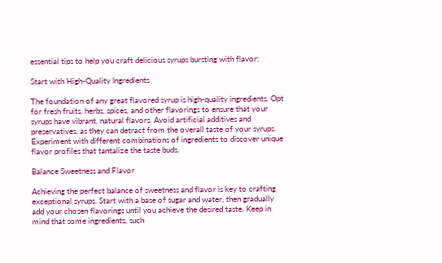essential tips to help you craft delicious syrups bursting with flavor:

Start with High-Quality Ingredients

The foundation of any great flavored syrup is high-quality ingredients. Opt for fresh fruits, herbs, spices, and other flavorings to ensure that your syrups have vibrant, natural flavors. Avoid artificial additives and preservatives, as they can detract from the overall taste of your syrups. Experiment with different combinations of ingredients to discover unique flavor profiles that tantalize the taste buds.

Balance Sweetness and Flavor

Achieving the perfect balance of sweetness and flavor is key to crafting exceptional syrups. Start with a base of sugar and water, then gradually add your chosen flavorings until you achieve the desired taste. Keep in mind that some ingredients, such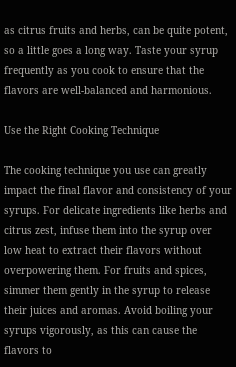as citrus fruits and herbs, can be quite potent, so a little goes a long way. Taste your syrup frequently as you cook to ensure that the flavors are well-balanced and harmonious.

Use the Right Cooking Technique

The cooking technique you use can greatly impact the final flavor and consistency of your syrups. For delicate ingredients like herbs and citrus zest, infuse them into the syrup over low heat to extract their flavors without overpowering them. For fruits and spices, simmer them gently in the syrup to release their juices and aromas. Avoid boiling your syrups vigorously, as this can cause the flavors to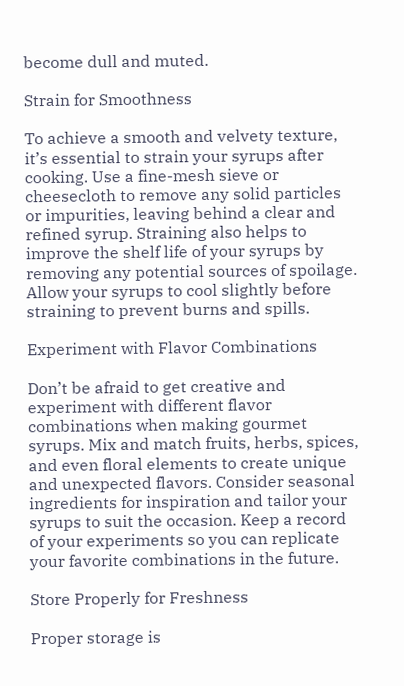become dull and muted.

Strain for Smoothness

To achieve a smooth and velvety texture, it’s essential to strain your syrups after cooking. Use a fine-mesh sieve or cheesecloth to remove any solid particles or impurities, leaving behind a clear and refined syrup. Straining also helps to improve the shelf life of your syrups by removing any potential sources of spoilage. Allow your syrups to cool slightly before straining to prevent burns and spills.

Experiment with Flavor Combinations

Don’t be afraid to get creative and experiment with different flavor combinations when making gourmet syrups. Mix and match fruits, herbs, spices, and even floral elements to create unique and unexpected flavors. Consider seasonal ingredients for inspiration and tailor your syrups to suit the occasion. Keep a record of your experiments so you can replicate your favorite combinations in the future.

Store Properly for Freshness

Proper storage is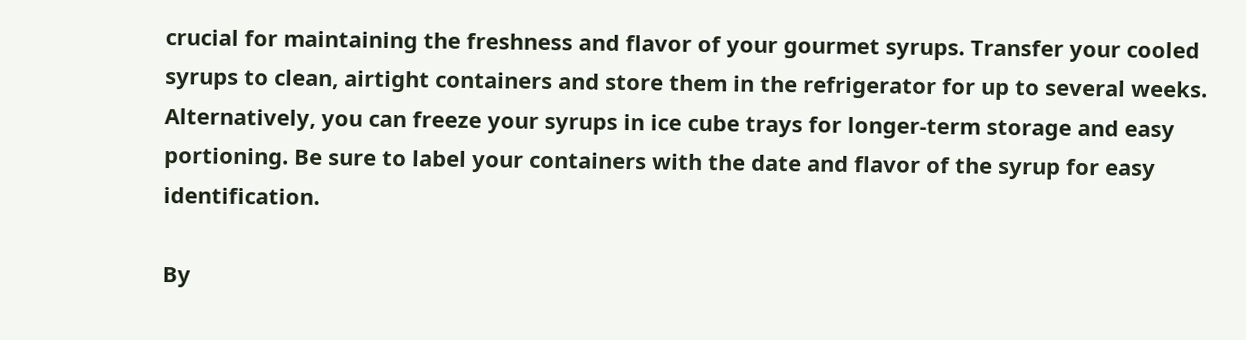crucial for maintaining the freshness and flavor of your gourmet syrups. Transfer your cooled syrups to clean, airtight containers and store them in the refrigerator for up to several weeks. Alternatively, you can freeze your syrups in ice cube trays for longer-term storage and easy portioning. Be sure to label your containers with the date and flavor of the syrup for easy identification.

By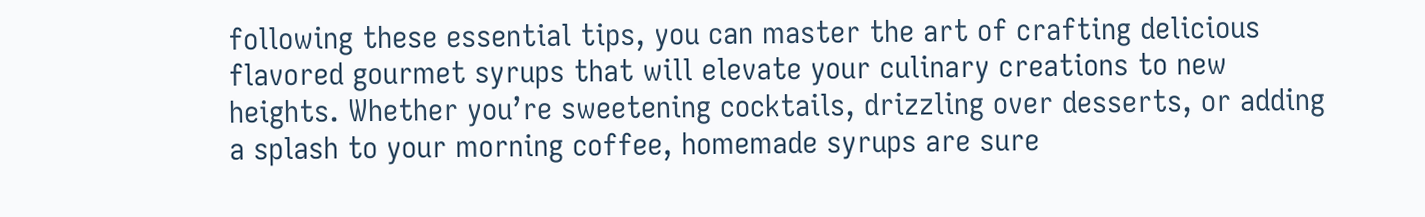following these essential tips, you can master the art of crafting delicious flavored gourmet syrups that will elevate your culinary creations to new heights. Whether you’re sweetening cocktails, drizzling over desserts, or adding a splash to your morning coffee, homemade syrups are sure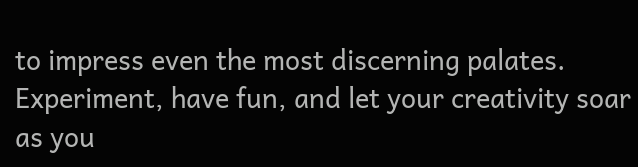to impress even the most discerning palates. Experiment, have fun, and let your creativity soar as you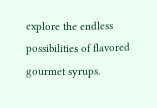explore the endless possibilities of flavored gourmet syrups.